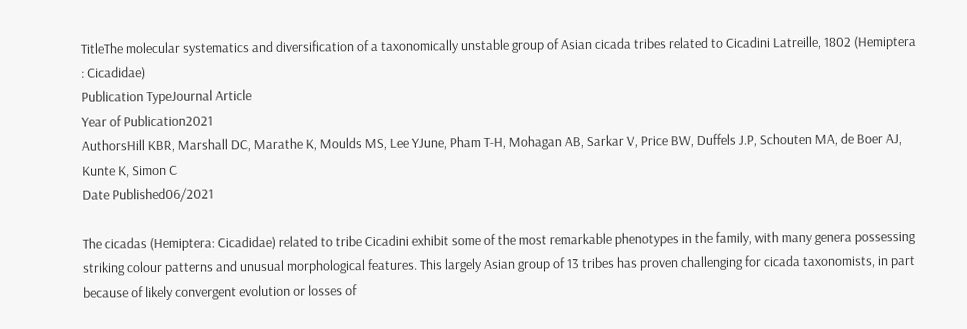TitleThe molecular systematics and diversification of a taxonomically unstable group of Asian cicada tribes related to Cicadini Latreille, 1802 (Hemiptera : Cicadidae)
Publication TypeJournal Article
Year of Publication2021
AuthorsHill KBR, Marshall DC, Marathe K, Moulds MS, Lee YJune, Pham T-H, Mohagan AB, Sarkar V, Price BW, Duffels J.P, Schouten MA, de Boer AJ, Kunte K, Simon C
Date Published06/2021

The cicadas (Hemiptera: Cicadidae) related to tribe Cicadini exhibit some of the most remarkable phenotypes in the family, with many genera possessing striking colour patterns and unusual morphological features. This largely Asian group of 13 tribes has proven challenging for cicada taxonomists, in part because of likely convergent evolution or losses of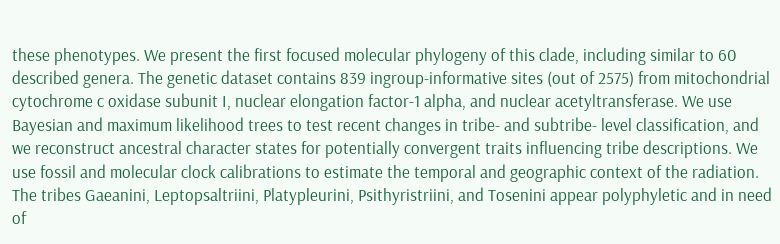these phenotypes. We present the first focused molecular phylogeny of this clade, including similar to 60 described genera. The genetic dataset contains 839 ingroup-informative sites (out of 2575) from mitochondrial cytochrome c oxidase subunit I, nuclear elongation factor-1 alpha, and nuclear acetyltransferase. We use Bayesian and maximum likelihood trees to test recent changes in tribe- and subtribe- level classification, and we reconstruct ancestral character states for potentially convergent traits influencing tribe descriptions. We use fossil and molecular clock calibrations to estimate the temporal and geographic context of the radiation. The tribes Gaeanini, Leptopsaltriini, Platypleurini, Psithyristriini, and Tosenini appear polyphyletic and in need of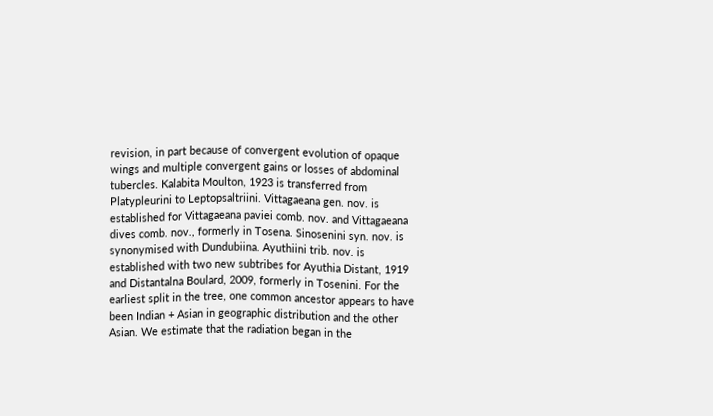revision, in part because of convergent evolution of opaque wings and multiple convergent gains or losses of abdominal tubercles. Kalabita Moulton, 1923 is transferred from Platypleurini to Leptopsaltriini. Vittagaeana gen. nov. is established for Vittagaeana paviei comb. nov. and Vittagaeana dives comb. nov., formerly in Tosena. Sinosenini syn. nov. is synonymised with Dundubiina. Ayuthiini trib. nov. is established with two new subtribes for Ayuthia Distant, 1919 and Distantalna Boulard, 2009, formerly in Tosenini. For the earliest split in the tree, one common ancestor appears to have been Indian + Asian in geographic distribution and the other Asian. We estimate that the radiation began in the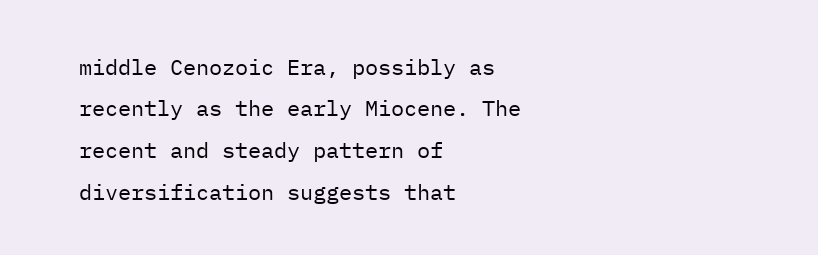middle Cenozoic Era, possibly as recently as the early Miocene. The recent and steady pattern of diversification suggests that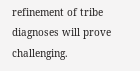refinement of tribe diagnoses will prove challenging.